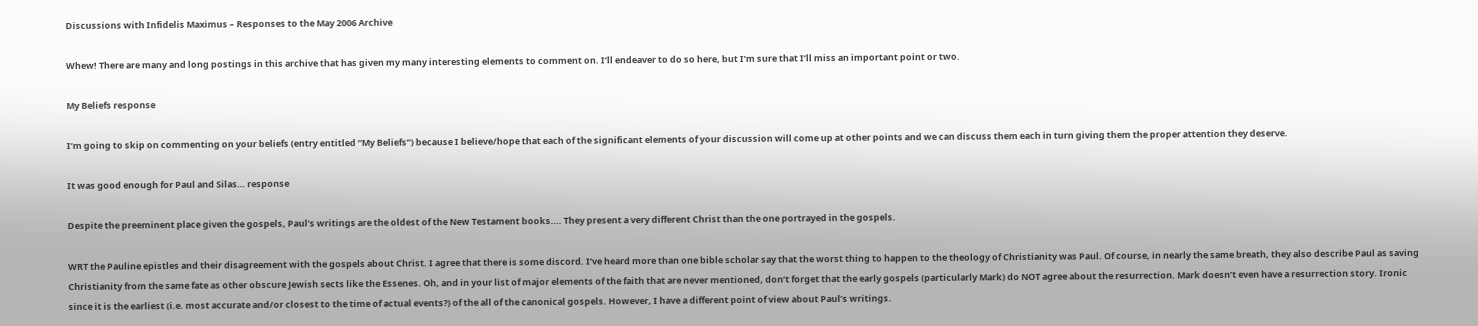Discussions with Infidelis Maximus – Responses to the May 2006 Archive

Whew! There are many and long postings in this archive that has given my many interesting elements to comment on. I’ll endeaver to do so here, but I’m sure that I’ll miss an important point or two.

My Beliefs response

I’m going to skip on commenting on your beliefs (entry entitled “My Beliefs”) because I believe/hope that each of the significant elements of your discussion will come up at other points and we can discuss them each in turn giving them the proper attention they deserve.

It was good enough for Paul and Silas… response

Despite the preeminent place given the gospels, Paul’s writings are the oldest of the New Testament books…. They present a very different Christ than the one portrayed in the gospels.

WRT the Pauline epistles and their disagreement with the gospels about Christ. I agree that there is some discord. I’ve heard more than one bible scholar say that the worst thing to happen to the theology of Christianity was Paul. Of course, in nearly the same breath, they also describe Paul as saving Christianity from the same fate as other obscure Jewish sects like the Essenes. Oh, and in your list of major elements of the faith that are never mentioned, don’t forget that the early gospels (particularly Mark) do NOT agree about the resurrection. Mark doesn’t even have a resurrection story. Ironic since it is the earliest (i.e. most accurate and/or closest to the time of actual events?) of the all of the canonical gospels. However, I have a different point of view about Paul’s writings.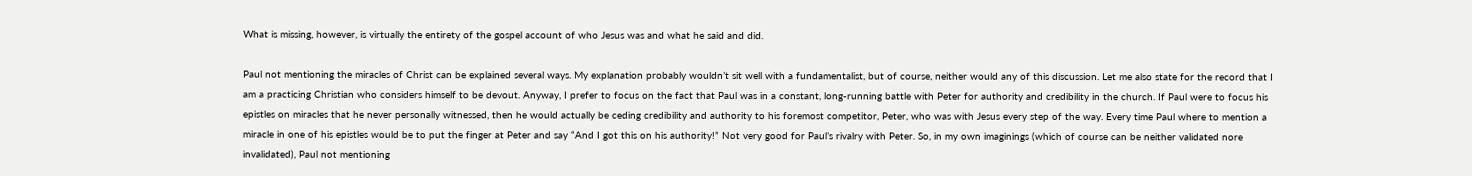What is missing, however, is virtually the entirety of the gospel account of who Jesus was and what he said and did.

Paul not mentioning the miracles of Christ can be explained several ways. My explanation probably wouldn’t sit well with a fundamentalist, but of course, neither would any of this discussion. Let me also state for the record that I am a practicing Christian who considers himself to be devout. Anyway, I prefer to focus on the fact that Paul was in a constant, long-running battle with Peter for authority and credibility in the church. If Paul were to focus his epistles on miracles that he never personally witnessed, then he would actually be ceding credibility and authority to his foremost competitor, Peter, who was with Jesus every step of the way. Every time Paul where to mention a miracle in one of his epistles would be to put the finger at Peter and say “And I got this on his authority!” Not very good for Paul’s rivalry with Peter. So, in my own imaginings (which of course can be neither validated nore invalidated), Paul not mentioning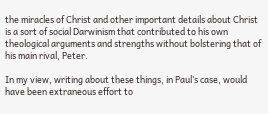the miracles of Christ and other important details about Christ is a sort of social Darwinism that contributed to his own theological arguments and strengths without bolstering that of his main rival, Peter.

In my view, writing about these things, in Paul’s case, would have been extraneous effort to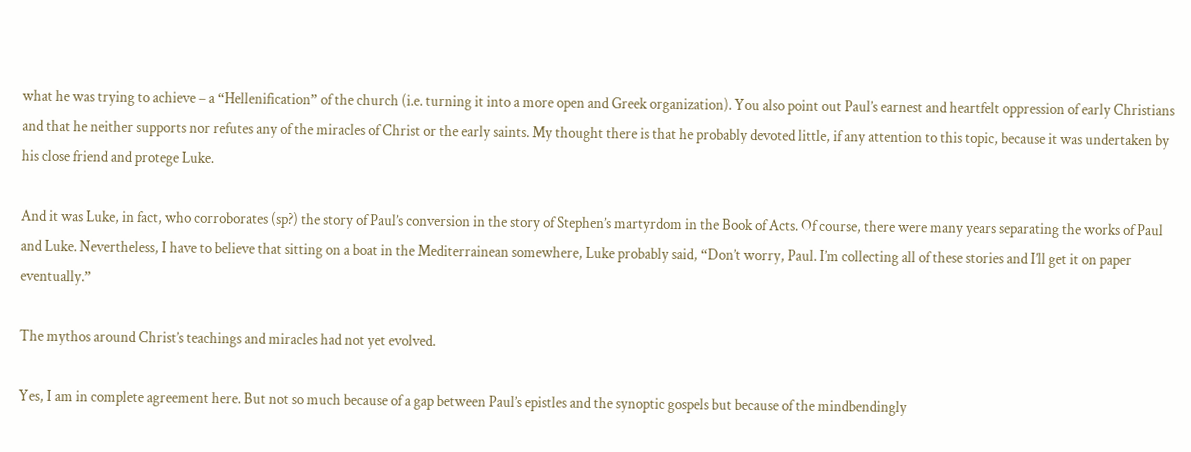what he was trying to achieve – a “Hellenification” of the church (i.e. turning it into a more open and Greek organization). You also point out Paul’s earnest and heartfelt oppression of early Christians and that he neither supports nor refutes any of the miracles of Christ or the early saints. My thought there is that he probably devoted little, if any attention to this topic, because it was undertaken by his close friend and protege Luke.

And it was Luke, in fact, who corroborates (sp?) the story of Paul’s conversion in the story of Stephen’s martyrdom in the Book of Acts. Of course, there were many years separating the works of Paul and Luke. Nevertheless, I have to believe that sitting on a boat in the Mediterrainean somewhere, Luke probably said, “Don’t worry, Paul. I’m collecting all of these stories and I’ll get it on paper eventually.”

The mythos around Christ’s teachings and miracles had not yet evolved.

Yes, I am in complete agreement here. But not so much because of a gap between Paul’s epistles and the synoptic gospels but because of the mindbendingly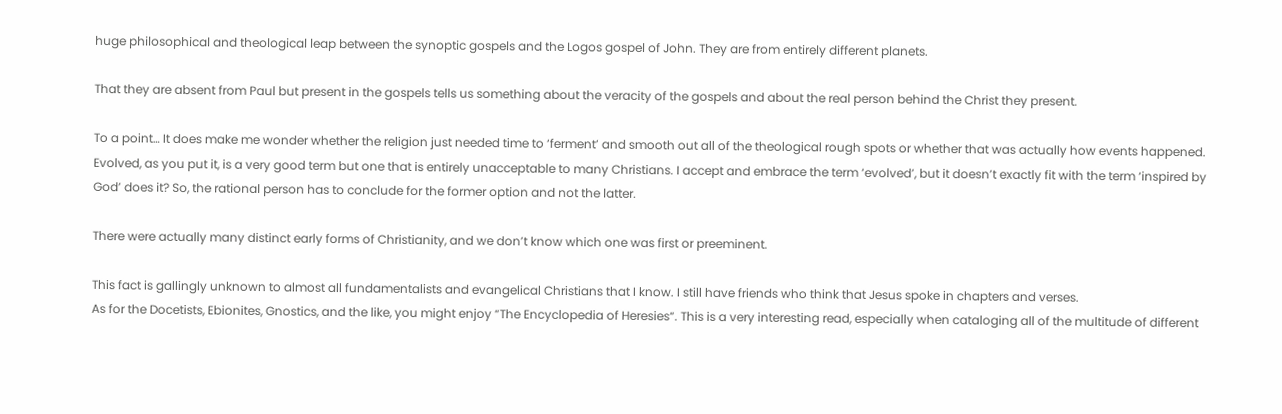huge philosophical and theological leap between the synoptic gospels and the Logos gospel of John. They are from entirely different planets.

That they are absent from Paul but present in the gospels tells us something about the veracity of the gospels and about the real person behind the Christ they present.

To a point… It does make me wonder whether the religion just needed time to ‘ferment’ and smooth out all of the theological rough spots or whether that was actually how events happened. Evolved, as you put it, is a very good term but one that is entirely unacceptable to many Christians. I accept and embrace the term ‘evolved’, but it doesn’t exactly fit with the term ‘inspired by God’ does it? So, the rational person has to conclude for the former option and not the latter.

There were actually many distinct early forms of Christianity, and we don’t know which one was first or preeminent.

This fact is gallingly unknown to almost all fundamentalists and evangelical Christians that I know. I still have friends who think that Jesus spoke in chapters and verses.
As for the Docetists, Ebionites, Gnostics, and the like, you might enjoy “The Encyclopedia of Heresies“. This is a very interesting read, especially when cataloging all of the multitude of different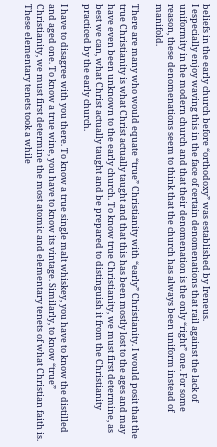beliefs in the early church before “orthodoxy” was established by Ireneus.
I especially enjoy waving this in the face of certain denomenations that rail against the lack of uniformity in the modern church and that their denomenation is the only “right” one. For some reason, these denomenations seem to think that the church has always been uniform instead of manifold.

There are many who would equate “true” Christianity with “early” Christianity. I would posit that the true Christianity is what Christ actually taught and that this has been mostly lost to the ages and may have even been unknown to the early church. To know true Christianity, we must first determine, as best we can, what Christ actually taught and be prepared to distinguish it from the Christianity practiced by the early church.

I have to disagree with you there. To know a true single malt whiskey, you have to know the distilled and aged one. To know a true wine, you have to know its vintage. Similarly, to know “true” Christianity, we must first determine the most atomic and elementary tenets of what Christian faith is. These elementary tenets took a while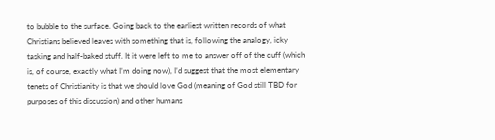to bubble to the surface. Going back to the earliest written records of what Christians believed leaves with something that is, following the analogy, icky tasking and half-baked stuff. It it were left to me to answer off of the cuff (which is, of course, exactly what I’m doing now), I’d suggest that the most elementary tenets of Christianity is that we should love God (meaning of God still TBD for purposes of this discussion) and other humans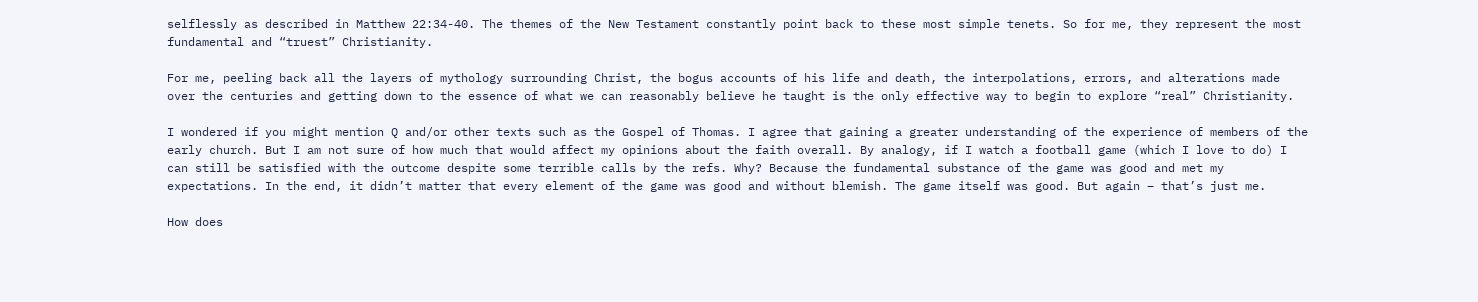selflessly as described in Matthew 22:34-40. The themes of the New Testament constantly point back to these most simple tenets. So for me, they represent the most fundamental and “truest” Christianity.

For me, peeling back all the layers of mythology surrounding Christ, the bogus accounts of his life and death, the interpolations, errors, and alterations made over the centuries and getting down to the essence of what we can reasonably believe he taught is the only effective way to begin to explore “real” Christianity.

I wondered if you might mention Q and/or other texts such as the Gospel of Thomas. I agree that gaining a greater understanding of the experience of members of the early church. But I am not sure of how much that would affect my opinions about the faith overall. By analogy, if I watch a football game (which I love to do) I can still be satisfied with the outcome despite some terrible calls by the refs. Why? Because the fundamental substance of the game was good and met my expectations. In the end, it didn’t matter that every element of the game was good and without blemish. The game itself was good. But again – that’s just me.

How does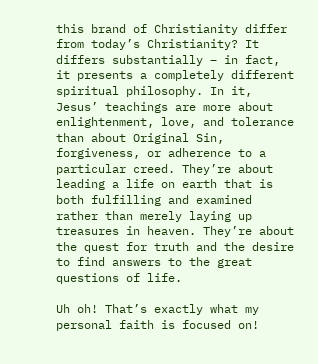this brand of Christianity differ from today’s Christianity? It differs substantially – in fact, it presents a completely different spiritual philosophy. In it, Jesus’ teachings are more about enlightenment, love, and tolerance than about Original Sin, forgiveness, or adherence to a particular creed. They’re about leading a life on earth that is both fulfilling and examined rather than merely laying up treasures in heaven. They’re about the quest for truth and the desire to find answers to the great questions of life.

Uh oh! That’s exactly what my personal faith is focused on!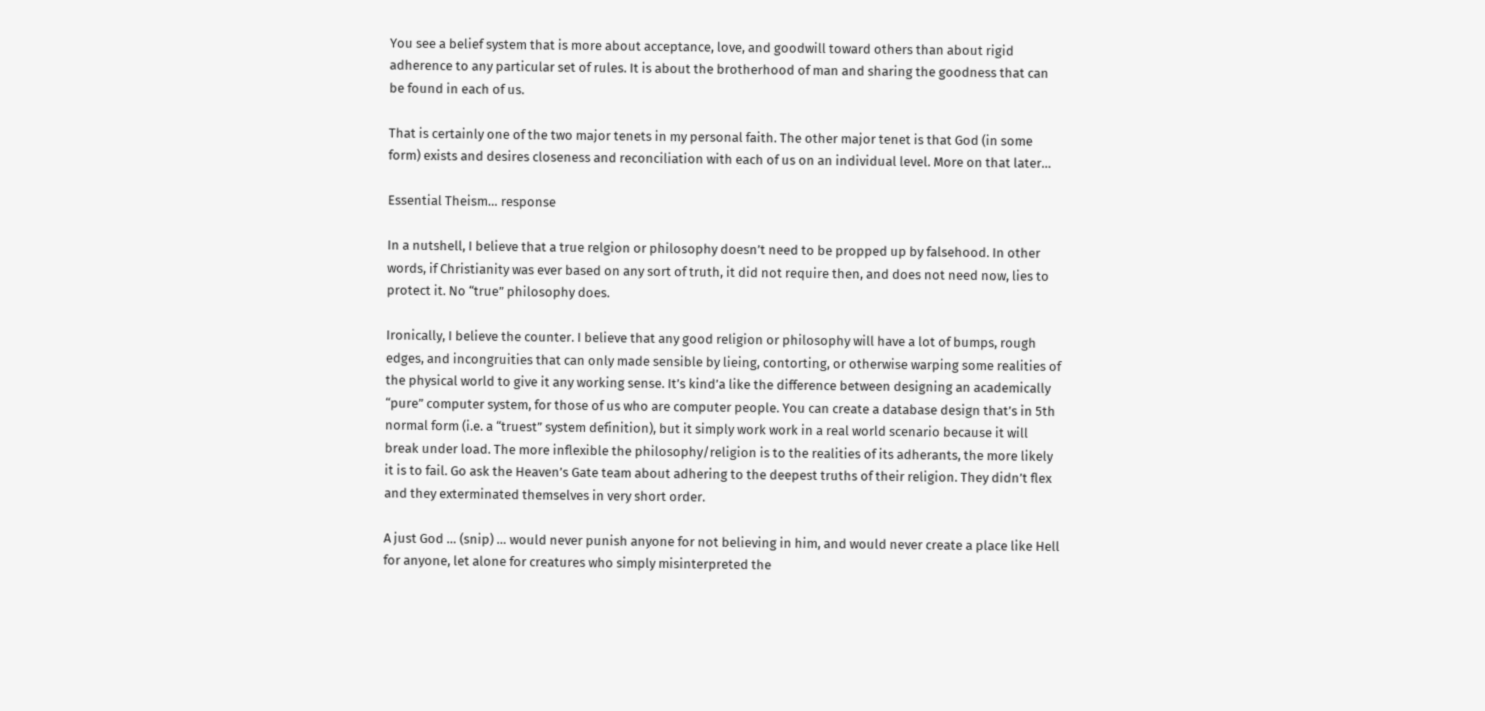You see a belief system that is more about acceptance, love, and goodwill toward others than about rigid adherence to any particular set of rules. It is about the brotherhood of man and sharing the goodness that can be found in each of us.

That is certainly one of the two major tenets in my personal faith. The other major tenet is that God (in some form) exists and desires closeness and reconciliation with each of us on an individual level. More on that later…

Essential Theism… response

In a nutshell, I believe that a true relgion or philosophy doesn’t need to be propped up by falsehood. In other words, if Christianity was ever based on any sort of truth, it did not require then, and does not need now, lies to protect it. No “true” philosophy does.

Ironically, I believe the counter. I believe that any good religion or philosophy will have a lot of bumps, rough edges, and incongruities that can only made sensible by lieing, contorting, or otherwise warping some realities of the physical world to give it any working sense. It’s kind’a like the difference between designing an academically “pure” computer system, for those of us who are computer people. You can create a database design that’s in 5th normal form (i.e. a “truest” system definition), but it simply work work in a real world scenario because it will break under load. The more inflexible the philosophy/religion is to the realities of its adherants, the more likely it is to fail. Go ask the Heaven’s Gate team about adhering to the deepest truths of their religion. They didn’t flex and they exterminated themselves in very short order.

A just God … (snip) … would never punish anyone for not believing in him, and would never create a place like Hell for anyone, let alone for creatures who simply misinterpreted the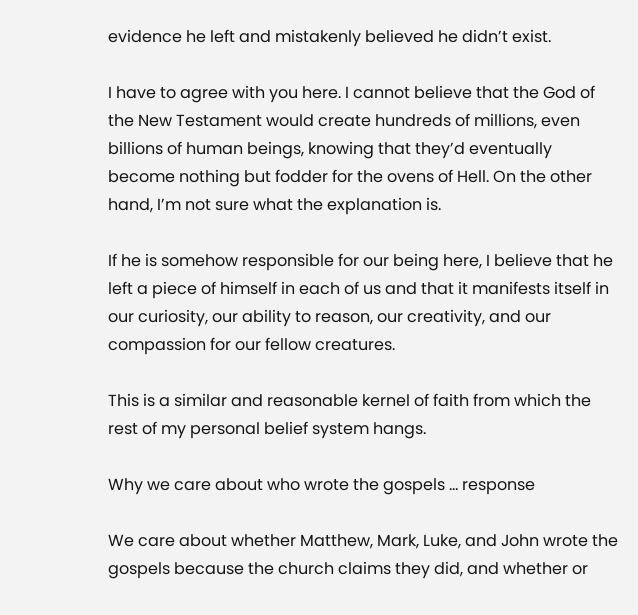evidence he left and mistakenly believed he didn’t exist.

I have to agree with you here. I cannot believe that the God of the New Testament would create hundreds of millions, even billions of human beings, knowing that they’d eventually become nothing but fodder for the ovens of Hell. On the other hand, I’m not sure what the explanation is.

If he is somehow responsible for our being here, I believe that he left a piece of himself in each of us and that it manifests itself in our curiosity, our ability to reason, our creativity, and our compassion for our fellow creatures.

This is a similar and reasonable kernel of faith from which the rest of my personal belief system hangs.

Why we care about who wrote the gospels … response

We care about whether Matthew, Mark, Luke, and John wrote the gospels because the church claims they did, and whether or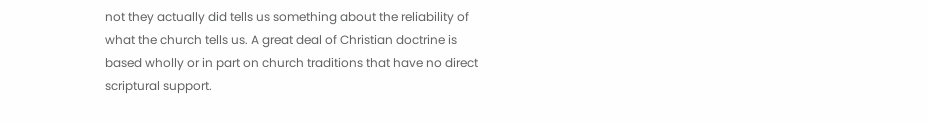not they actually did tells us something about the reliability of what the church tells us. A great deal of Christian doctrine is based wholly or in part on church traditions that have no direct scriptural support.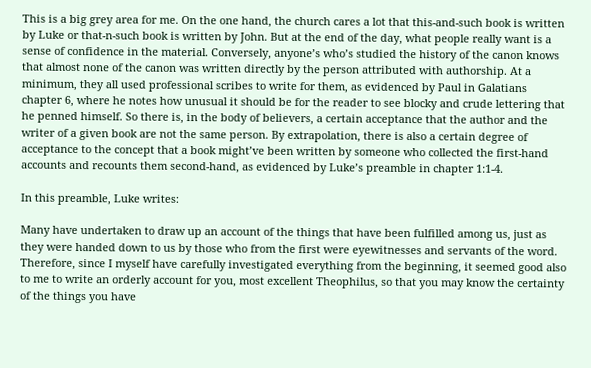This is a big grey area for me. On the one hand, the church cares a lot that this-and-such book is written by Luke or that-n-such book is written by John. But at the end of the day, what people really want is a sense of confidence in the material. Conversely, anyone’s who’s studied the history of the canon knows that almost none of the canon was written directly by the person attributed with authorship. At a minimum, they all used professional scribes to write for them, as evidenced by Paul in Galatians chapter 6, where he notes how unusual it should be for the reader to see blocky and crude lettering that he penned himself. So there is, in the body of believers, a certain acceptance that the author and the writer of a given book are not the same person. By extrapolation, there is also a certain degree of acceptance to the concept that a book might’ve been written by someone who collected the first-hand accounts and recounts them second-hand, as evidenced by Luke’s preamble in chapter 1:1-4.

In this preamble, Luke writes:

Many have undertaken to draw up an account of the things that have been fulfilled among us, just as they were handed down to us by those who from the first were eyewitnesses and servants of the word. Therefore, since I myself have carefully investigated everything from the beginning, it seemed good also to me to write an orderly account for you, most excellent Theophilus, so that you may know the certainty of the things you have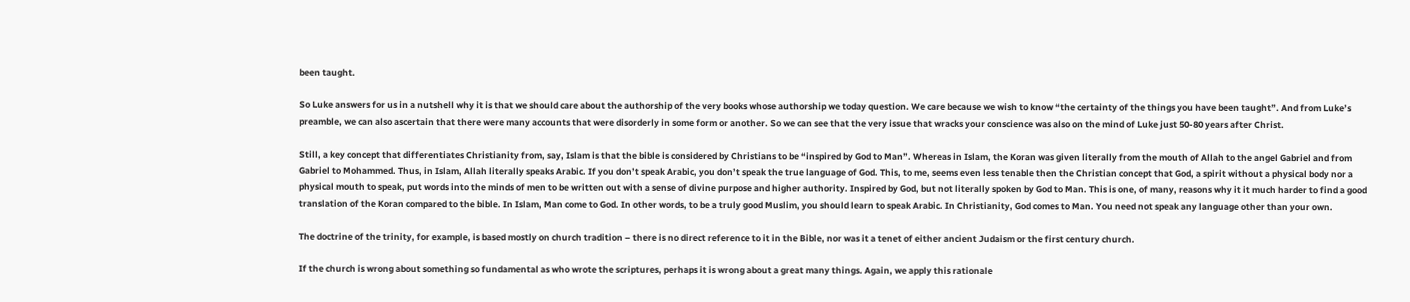been taught.

So Luke answers for us in a nutshell why it is that we should care about the authorship of the very books whose authorship we today question. We care because we wish to know “the certainty of the things you have been taught”. And from Luke’s preamble, we can also ascertain that there were many accounts that were disorderly in some form or another. So we can see that the very issue that wracks your conscience was also on the mind of Luke just 50-80 years after Christ.

Still, a key concept that differentiates Christianity from, say, Islam is that the bible is considered by Christians to be “inspired by God to Man”. Whereas in Islam, the Koran was given literally from the mouth of Allah to the angel Gabriel and from Gabriel to Mohammed. Thus, in Islam, Allah literally speaks Arabic. If you don’t speak Arabic, you don’t speak the true language of God. This, to me, seems even less tenable then the Christian concept that God, a spirit without a physical body nor a physical mouth to speak, put words into the minds of men to be written out with a sense of divine purpose and higher authority. Inspired by God, but not literally spoken by God to Man. This is one, of many, reasons why it it much harder to find a good translation of the Koran compared to the bible. In Islam, Man come to God. In other words, to be a truly good Muslim, you should learn to speak Arabic. In Christianity, God comes to Man. You need not speak any language other than your own.

The doctrine of the trinity, for example, is based mostly on church tradition – there is no direct reference to it in the Bible, nor was it a tenet of either ancient Judaism or the first century church.

If the church is wrong about something so fundamental as who wrote the scriptures, perhaps it is wrong about a great many things. Again, we apply this rationale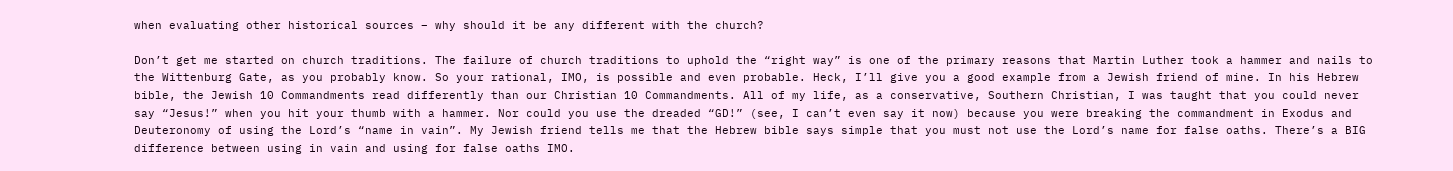when evaluating other historical sources – why should it be any different with the church?

Don’t get me started on church traditions. The failure of church traditions to uphold the “right way” is one of the primary reasons that Martin Luther took a hammer and nails to the Wittenburg Gate, as you probably know. So your rational, IMO, is possible and even probable. Heck, I’ll give you a good example from a Jewish friend of mine. In his Hebrew bible, the Jewish 10 Commandments read differently than our Christian 10 Commandments. All of my life, as a conservative, Southern Christian, I was taught that you could never say “Jesus!” when you hit your thumb with a hammer. Nor could you use the dreaded “GD!” (see, I can’t even say it now) because you were breaking the commandment in Exodus and Deuteronomy of using the Lord’s “name in vain”. My Jewish friend tells me that the Hebrew bible says simple that you must not use the Lord’s name for false oaths. There’s a BIG difference between using in vain and using for false oaths IMO.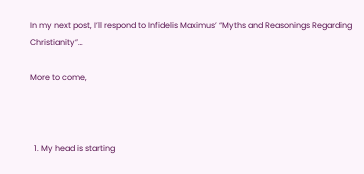In my next post, I’ll respond to Infidelis Maximus’ “Myths and Reasonings Regarding Christianity”…

More to come,



  1. My head is starting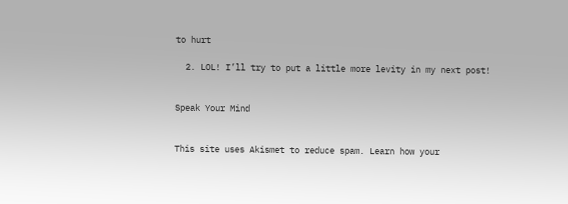to hurt

  2. LOL! I’ll try to put a little more levity in my next post!


Speak Your Mind


This site uses Akismet to reduce spam. Learn how your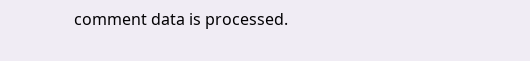comment data is processed.